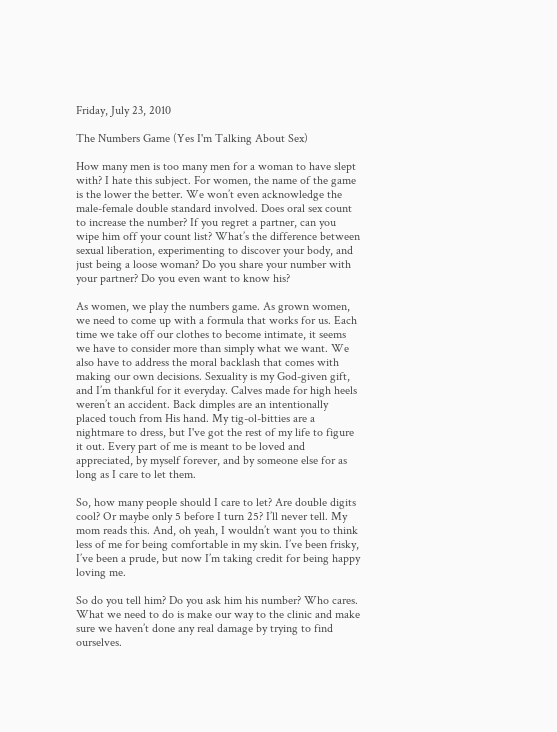Friday, July 23, 2010

The Numbers Game (Yes I'm Talking About Sex)

How many men is too many men for a woman to have slept with? I hate this subject. For women, the name of the game is the lower the better. We won’t even acknowledge the male-female double standard involved. Does oral sex count to increase the number? If you regret a partner, can you wipe him off your count list? What’s the difference between sexual liberation, experimenting to discover your body, and just being a loose woman? Do you share your number with your partner? Do you even want to know his?

As women, we play the numbers game. As grown women, we need to come up with a formula that works for us. Each time we take off our clothes to become intimate, it seems we have to consider more than simply what we want. We also have to address the moral backlash that comes with making our own decisions. Sexuality is my God-given gift, and I’m thankful for it everyday. Calves made for high heels weren’t an accident. Back dimples are an intentionally placed touch from His hand. My tig-ol-bitties are a nightmare to dress, but I've got the rest of my life to figure it out. Every part of me is meant to be loved and appreciated, by myself forever, and by someone else for as long as I care to let them.

So, how many people should I care to let? Are double digits cool? Or maybe only 5 before I turn 25? I’ll never tell. My mom reads this. And, oh yeah, I wouldn’t want you to think less of me for being comfortable in my skin. I’ve been frisky, I’ve been a prude, but now I’m taking credit for being happy loving me.

So do you tell him? Do you ask him his number? Who cares. What we need to do is make our way to the clinic and make sure we haven’t done any real damage by trying to find ourselves.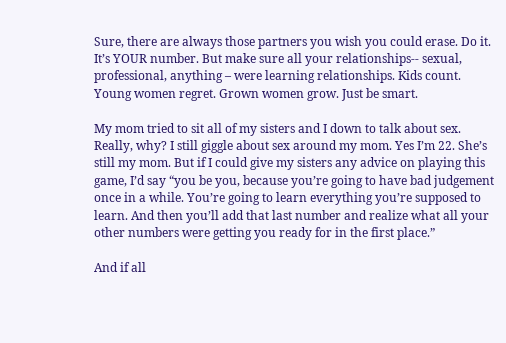Sure, there are always those partners you wish you could erase. Do it. It’s YOUR number. But make sure all your relationships-- sexual, professional, anything – were learning relationships. Kids count. Young women regret. Grown women grow. Just be smart.

My mom tried to sit all of my sisters and I down to talk about sex. Really, why? I still giggle about sex around my mom. Yes I’m 22. She’s still my mom. But if I could give my sisters any advice on playing this game, I’d say “you be you, because you’re going to have bad judgement once in a while. You’re going to learn everything you’re supposed to learn. And then you’ll add that last number and realize what all your other numbers were getting you ready for in the first place.”

And if all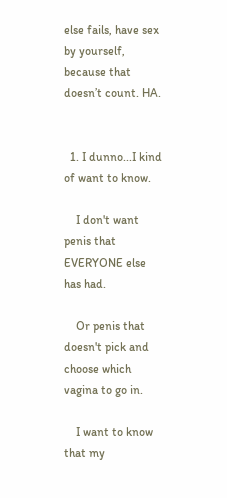else fails, have sex by yourself, because that doesn’t count. HA.


  1. I dunno...I kind of want to know.

    I don't want penis that EVERYONE else has had.

    Or penis that doesn't pick and choose which vagina to go in.

    I want to know that my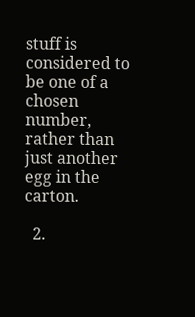stuff is considered to be one of a chosen number, rather than just another egg in the carton.

  2.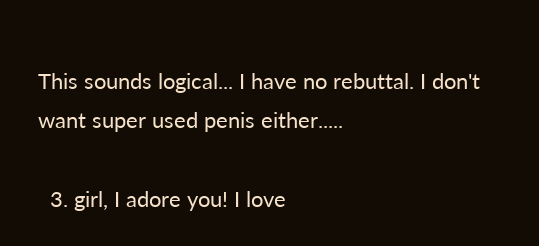This sounds logical... I have no rebuttal. I don't want super used penis either.....

  3. girl, I adore you! I love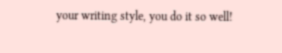your writing style, you do it so well!